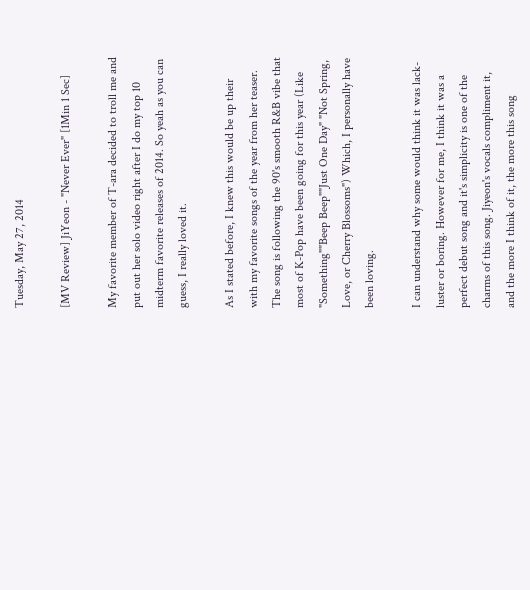Tuesday, May 27, 2014

[MV Review] JiYeon - "Never Ever" [1Min 1 Sec]

My favorite member of T-ara decided to troll me and put out her solo video right after I do my top 10 midterm favorite releases of 2014. So yeah as you can guess, I really loved it.

As I stated before, I knew this would be up their with my favorite songs of the year from her teaser. The song is following the 90's smooth R&B vibe that most of K-Pop have been going for this year (Like "Something""Beep Beep""Just One Day" "Not Spring, Love, or Cherry Blossoms") Which, I personally have been loving.

I can understand why some would think it was lack-luster or boring. However for me, I think it was a perfect debut song and it's simplicity is one of the charms of this song. Jiyeon's vocals compliment it, and the more I think of it, the more this song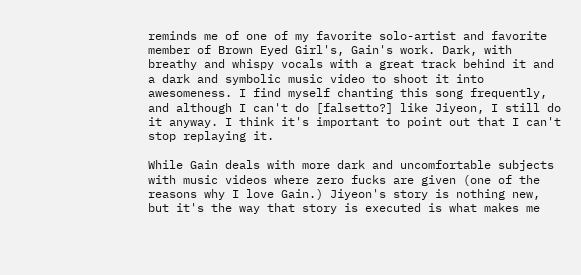reminds me of one of my favorite solo-artist and favorite member of Brown Eyed Girl's, Gain's work. Dark, with breathy and whispy vocals with a great track behind it and a dark and symbolic music video to shoot it into awesomeness. I find myself chanting this song frequently, and although I can't do [falsetto?] like Jiyeon, I still do it anyway. I think it's important to point out that I can't stop replaying it.

While Gain deals with more dark and uncomfortable subjects with music videos where zero fucks are given (one of the reasons why I love Gain.) Jiyeon's story is nothing new, but it's the way that story is executed is what makes me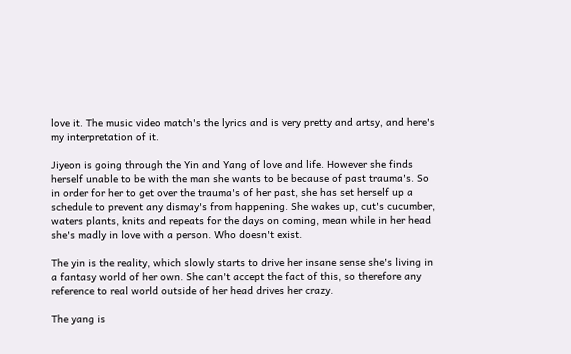love it. The music video match's the lyrics and is very pretty and artsy, and here's my interpretation of it.

Jiyeon is going through the Yin and Yang of love and life. However she finds herself unable to be with the man she wants to be because of past trauma's. So in order for her to get over the trauma's of her past, she has set herself up a schedule to prevent any dismay's from happening. She wakes up, cut's cucumber, waters plants, knits and repeats for the days on coming, mean while in her head she's madly in love with a person. Who doesn't exist.

The yin is the reality, which slowly starts to drive her insane sense she's living in a fantasy world of her own. She can't accept the fact of this, so therefore any reference to real world outside of her head drives her crazy.

The yang is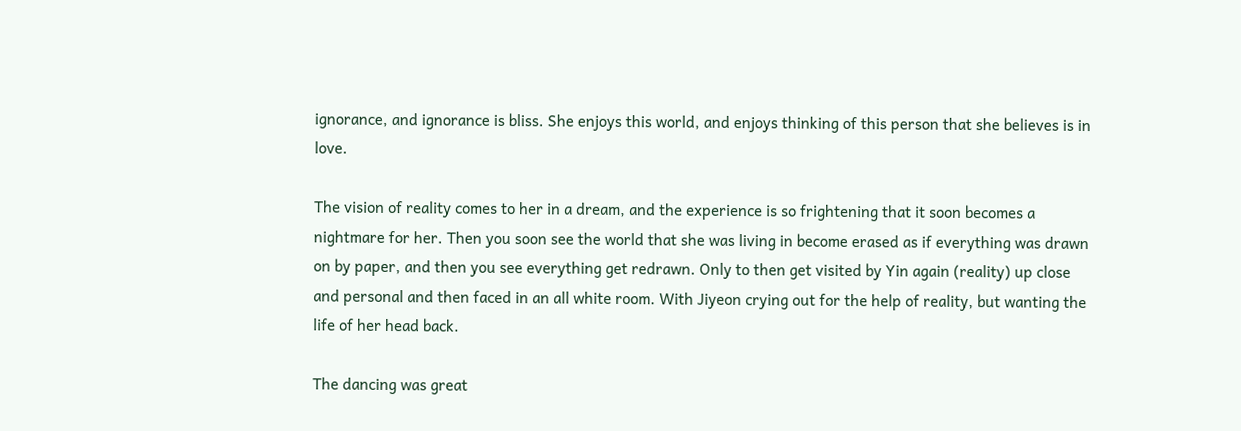ignorance, and ignorance is bliss. She enjoys this world, and enjoys thinking of this person that she believes is in love.

The vision of reality comes to her in a dream, and the experience is so frightening that it soon becomes a nightmare for her. Then you soon see the world that she was living in become erased as if everything was drawn on by paper, and then you see everything get redrawn. Only to then get visited by Yin again (reality) up close and personal and then faced in an all white room. With Jiyeon crying out for the help of reality, but wanting the life of her head back.

The dancing was great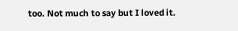too. Not much to say but I loved it.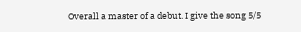Overall a master of a debut. I give the song 5/5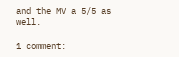and the MV a 5/5 as well.

1 comment: